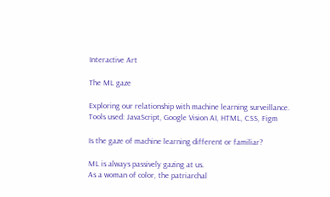Interactive Art

The ML gaze

Exploring our relationship with machine learning surveillance.
Tools used: JavaScript, Google Vision AI, HTML, CSS, Figm

Is the gaze of machine learning different or familiar?

ML is always passively gazing at us.
As a woman of color, the patriarchal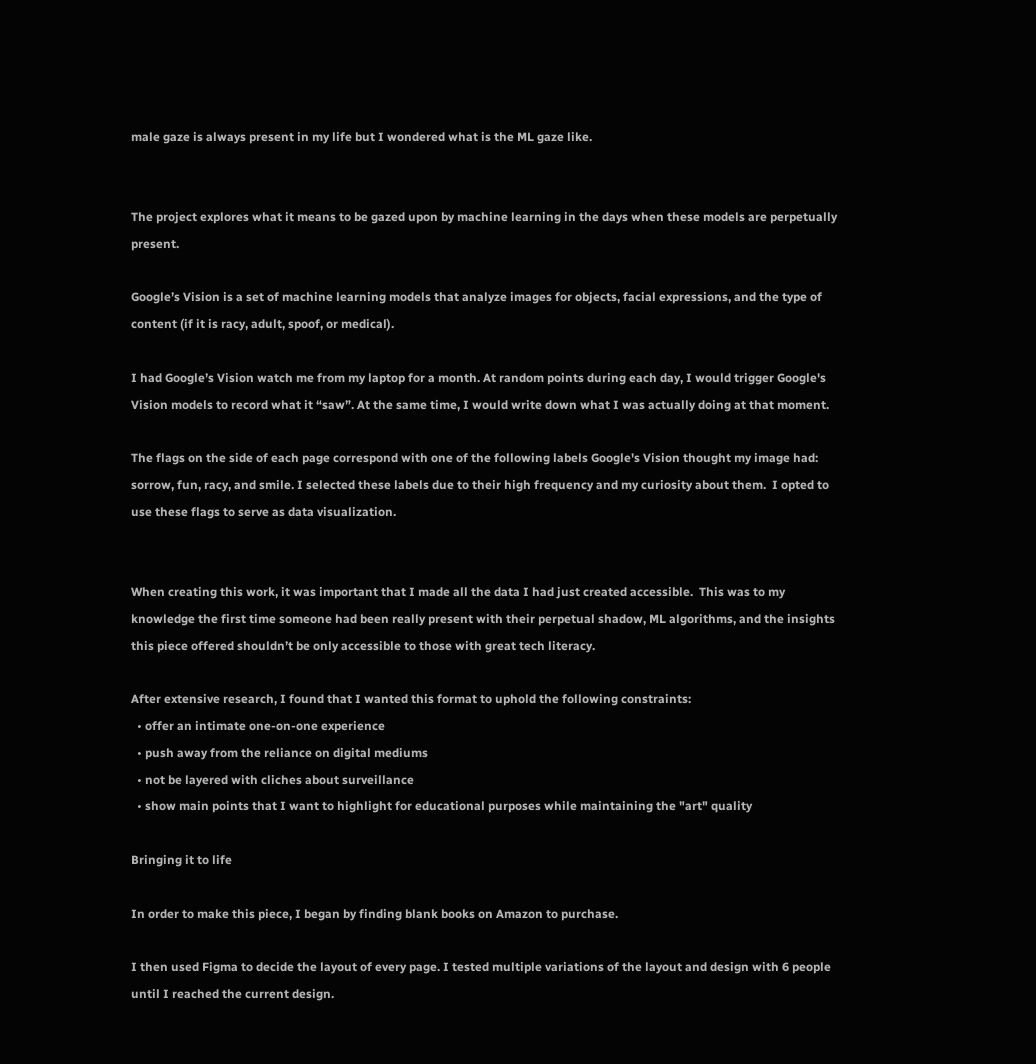male gaze is always present in my life but I wondered what is the ML gaze like.


The project explores what it means to be gazed upon by machine learning in the days when these models are perpetually present.

Google’s Vision is a set of machine learning models that analyze images for objects, facial expressions, and the type of content (if it is racy, adult, spoof, or medical).

I had Google’s Vision watch me from my laptop for a month. At random points during each day, I would trigger Google's Vision models to record what it “saw”. At the same time, I would write down what I was actually doing at that moment.

The flags on the side of each page correspond with one of the following labels Google's Vision thought my image had: sorrow, fun, racy, and smile. I selected these labels due to their high frequency and my curiosity about them.  I opted to use these flags to serve as data visualization.


When creating this work, it was important that I made all the data I had just created accessible.  This was to my knowledge the first time someone had been really present with their perpetual shadow, ML algorithms, and the insights this piece offered shouldn’t be only accessible to those with great tech literacy.

After extensive research, I found that I wanted this format to uphold the following constraints:
  • offer an intimate one-on-one experience
  • push away from the reliance on digital mediums
  • not be layered with cliches about surveillance
  • show main points that I want to highlight for educational purposes while maintaining the "art" quality

Bringing it to life

In order to make this piece, I began by finding blank books on Amazon to purchase.

I then used Figma to decide the layout of every page. I tested multiple variations of the layout and design with 6 people until I reached the current design.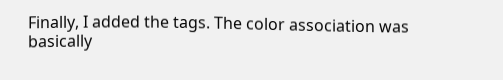Finally, I added the tags. The color association was basically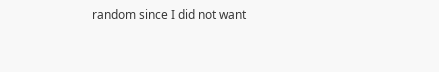random since I did not want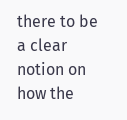there to be a clear notion on how the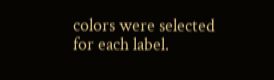colors were selected for each label.